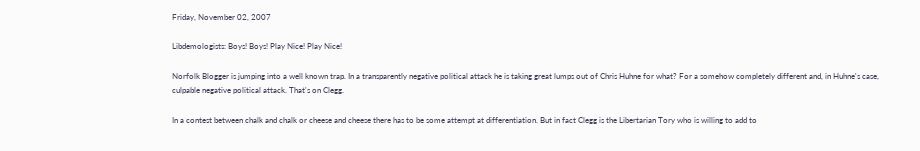Friday, November 02, 2007

Libdemologists: Boys! Boys! Play Nice! Play Nice!

Norfolk Blogger is jumping into a well known trap. In a transparently negative political attack he is taking great lumps out of Chris Huhne for what? For a somehow completely different and, in Huhne's case, culpable negative political attack. That's on Clegg.

In a contest between chalk and chalk or cheese and cheese there has to be some attempt at differentiation. But in fact Clegg is the Libertarian Tory who is willing to add to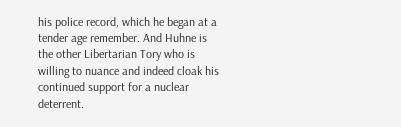his police record, which he began at a tender age remember. And Huhne is the other Libertarian Tory who is willing to nuance and indeed cloak his continued support for a nuclear deterrent.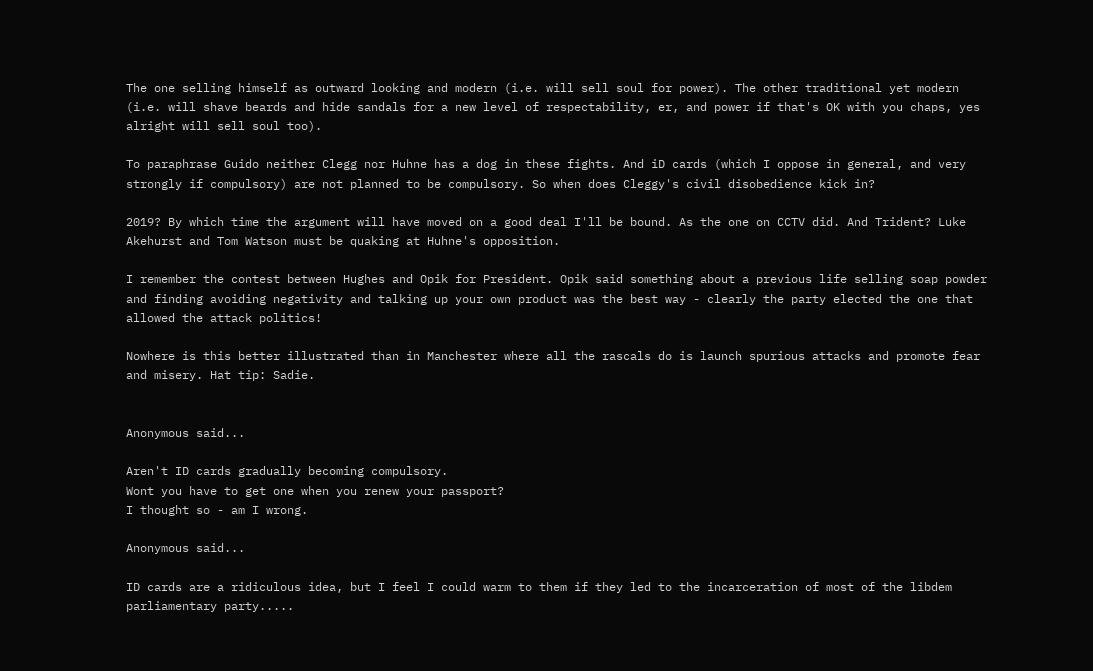The one selling himself as outward looking and modern (i.e. will sell soul for power). The other traditional yet modern (i.e. will shave beards and hide sandals for a new level of respectability, er, and power if that's OK with you chaps, yes alright will sell soul too).

To paraphrase Guido neither Clegg nor Huhne has a dog in these fights. And iD cards (which I oppose in general, and very strongly if compulsory) are not planned to be compulsory. So when does Cleggy's civil disobedience kick in?

2019? By which time the argument will have moved on a good deal I'll be bound. As the one on CCTV did. And Trident? Luke Akehurst and Tom Watson must be quaking at Huhne's opposition.

I remember the contest between Hughes and Opik for President. Opik said something about a previous life selling soap powder and finding avoiding negativity and talking up your own product was the best way - clearly the party elected the one that allowed the attack politics!

Nowhere is this better illustrated than in Manchester where all the rascals do is launch spurious attacks and promote fear and misery. Hat tip: Sadie.


Anonymous said...

Aren't ID cards gradually becoming compulsory.
Wont you have to get one when you renew your passport?
I thought so - am I wrong.

Anonymous said...

ID cards are a ridiculous idea, but I feel I could warm to them if they led to the incarceration of most of the libdem parliamentary party.....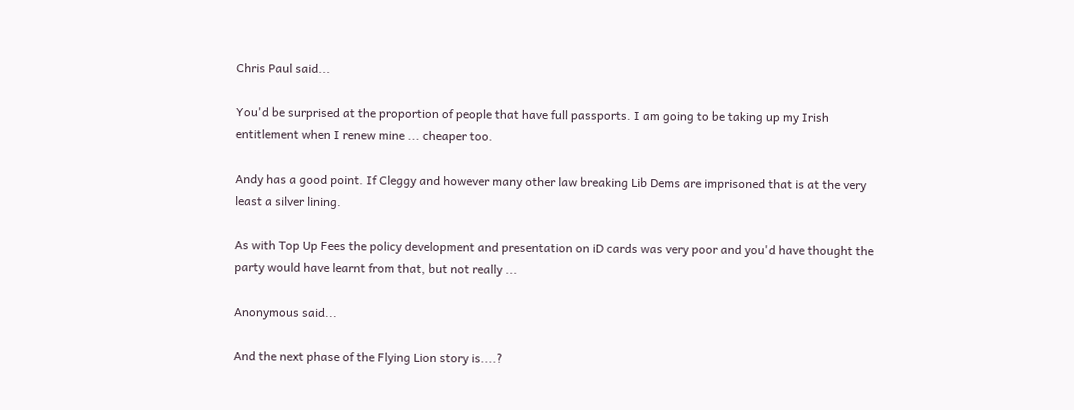Chris Paul said...

You'd be surprised at the proportion of people that have full passports. I am going to be taking up my Irish entitlement when I renew mine ... cheaper too.

Andy has a good point. If Cleggy and however many other law breaking Lib Dems are imprisoned that is at the very least a silver lining.

As with Top Up Fees the policy development and presentation on iD cards was very poor and you'd have thought the party would have learnt from that, but not really ...

Anonymous said...

And the next phase of the Flying Lion story is....?